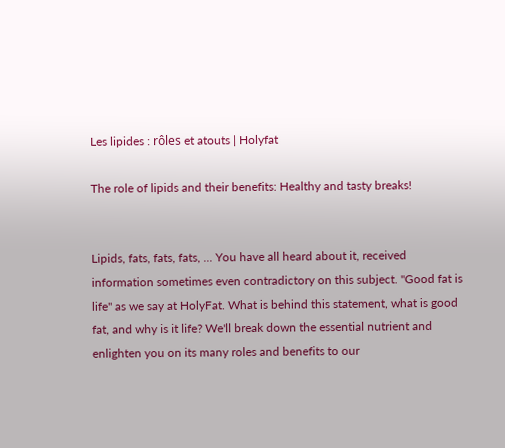Les lipides : rôles et atouts | Holyfat

The role of lipids and their benefits: Healthy and tasty breaks!


Lipids, fats, fats, fats, ... You have all heard about it, received information sometimes even contradictory on this subject. "Good fat is life" as we say at HolyFat. What is behind this statement, what is good fat, and why is it life? We'll break down the essential nutrient and enlighten you on its many roles and benefits to our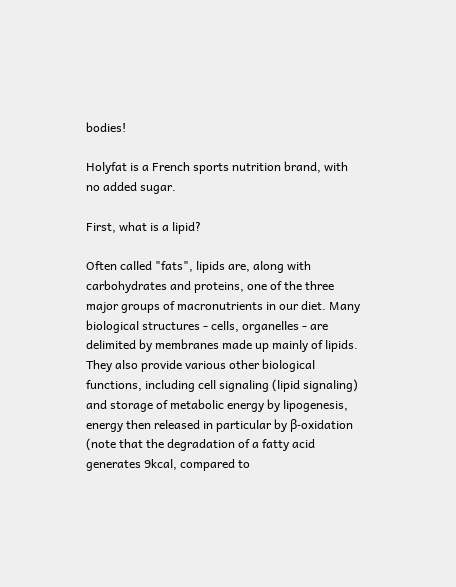bodies!

Holyfat is a French sports nutrition brand, with no added sugar.

First, what is a lipid?

Often called "fats", lipids are, along with carbohydrates and proteins, one of the three major groups of macronutrients in our diet. Many biological structures - cells, organelles - are delimited by membranes made up mainly of lipids. They also provide various other biological functions, including cell signaling (lipid signaling) and storage of metabolic energy by lipogenesis, energy then released in particular by β-oxidation (note that the degradation of a fatty acid generates 9kcal, compared to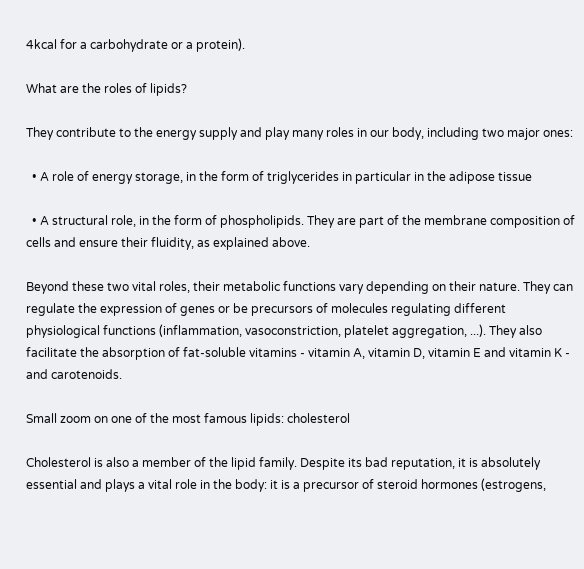4kcal for a carbohydrate or a protein).

What are the roles of lipids?

They contribute to the energy supply and play many roles in our body, including two major ones:

  • A role of energy storage, in the form of triglycerides in particular in the adipose tissue

  • A structural role, in the form of phospholipids. They are part of the membrane composition of cells and ensure their fluidity, as explained above.

Beyond these two vital roles, their metabolic functions vary depending on their nature. They can regulate the expression of genes or be precursors of molecules regulating different physiological functions (inflammation, vasoconstriction, platelet aggregation, ...). They also facilitate the absorption of fat-soluble vitamins - vitamin A, vitamin D, vitamin E and vitamin K - and carotenoids.

Small zoom on one of the most famous lipids: cholesterol

Cholesterol is also a member of the lipid family. Despite its bad reputation, it is absolutely essential and plays a vital role in the body: it is a precursor of steroid hormones (estrogens,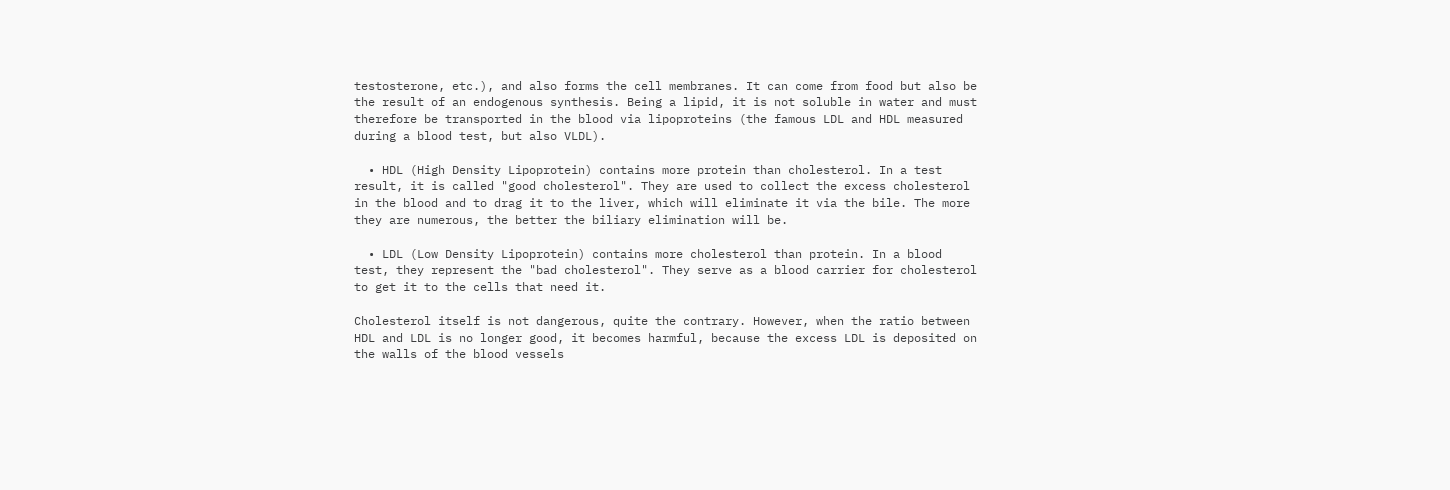testosterone, etc.), and also forms the cell membranes. It can come from food but also be the result of an endogenous synthesis. Being a lipid, it is not soluble in water and must therefore be transported in the blood via lipoproteins (the famous LDL and HDL measured during a blood test, but also VLDL).

  • HDL (High Density Lipoprotein) contains more protein than cholesterol. In a test result, it is called "good cholesterol". They are used to collect the excess cholesterol in the blood and to drag it to the liver, which will eliminate it via the bile. The more they are numerous, the better the biliary elimination will be.

  • LDL (Low Density Lipoprotein) contains more cholesterol than protein. In a blood test, they represent the "bad cholesterol". They serve as a blood carrier for cholesterol to get it to the cells that need it.

Cholesterol itself is not dangerous, quite the contrary. However, when the ratio between HDL and LDL is no longer good, it becomes harmful, because the excess LDL is deposited on the walls of the blood vessels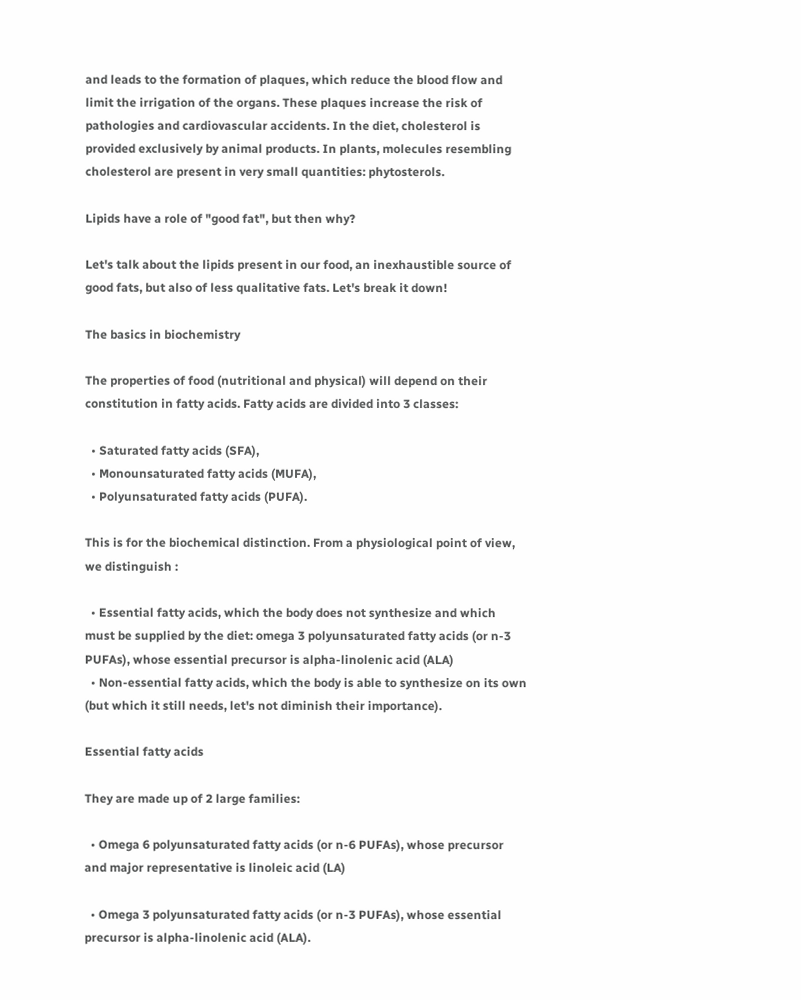and leads to the formation of plaques, which reduce the blood flow and limit the irrigation of the organs. These plaques increase the risk of pathologies and cardiovascular accidents. In the diet, cholesterol is provided exclusively by animal products. In plants, molecules resembling cholesterol are present in very small quantities: phytosterols.

Lipids have a role of "good fat", but then why?

Let's talk about the lipids present in our food, an inexhaustible source of good fats, but also of less qualitative fats. Let's break it down!

The basics in biochemistry

The properties of food (nutritional and physical) will depend on their constitution in fatty acids. Fatty acids are divided into 3 classes:

  • Saturated fatty acids (SFA),
  • Monounsaturated fatty acids (MUFA),
  • Polyunsaturated fatty acids (PUFA).

This is for the biochemical distinction. From a physiological point of view, we distinguish :

  • Essential fatty acids, which the body does not synthesize and which must be supplied by the diet: omega 3 polyunsaturated fatty acids (or n-3 PUFAs), whose essential precursor is alpha-linolenic acid (ALA)
  • Non-essential fatty acids, which the body is able to synthesize on its own (but which it still needs, let's not diminish their importance).

Essential fatty acids

They are made up of 2 large families:

  • Omega 6 polyunsaturated fatty acids (or n-6 PUFAs), whose precursor and major representative is linoleic acid (LA)

  • Omega 3 polyunsaturated fatty acids (or n-3 PUFAs), whose essential precursor is alpha-linolenic acid (ALA).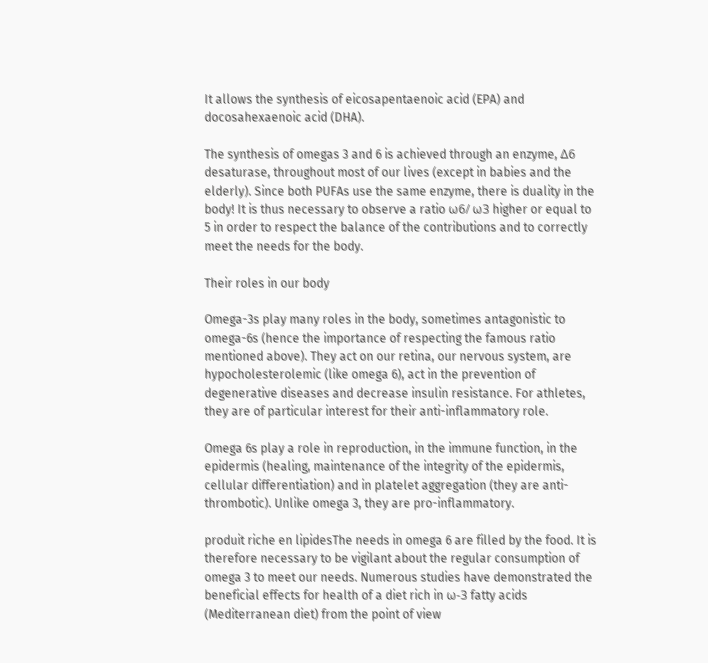It allows the synthesis of eicosapentaenoic acid (EPA) and docosahexaenoic acid (DHA).

The synthesis of omegas 3 and 6 is achieved through an enzyme, Δ6 desaturase, throughout most of our lives (except in babies and the elderly). Since both PUFAs use the same enzyme, there is duality in the body! It is thus necessary to observe a ratio ω6/ ω3 higher or equal to 5 in order to respect the balance of the contributions and to correctly meet the needs for the body.

Their roles in our body

Omega-3s play many roles in the body, sometimes antagonistic to omega-6s (hence the importance of respecting the famous ratio mentioned above). They act on our retina, our nervous system, are hypocholesterolemic (like omega 6), act in the prevention of degenerative diseases and decrease insulin resistance. For athletes, they are of particular interest for their anti-inflammatory role.

Omega 6s play a role in reproduction, in the immune function, in the epidermis (healing, maintenance of the integrity of the epidermis, cellular differentiation) and in platelet aggregation (they are anti-thrombotic). Unlike omega 3, they are pro-inflammatory.

produit riche en lipidesThe needs in omega 6 are filled by the food. It is therefore necessary to be vigilant about the regular consumption of omega 3 to meet our needs. Numerous studies have demonstrated the beneficial effects for health of a diet rich in ω-3 fatty acids (Mediterranean diet) from the point of view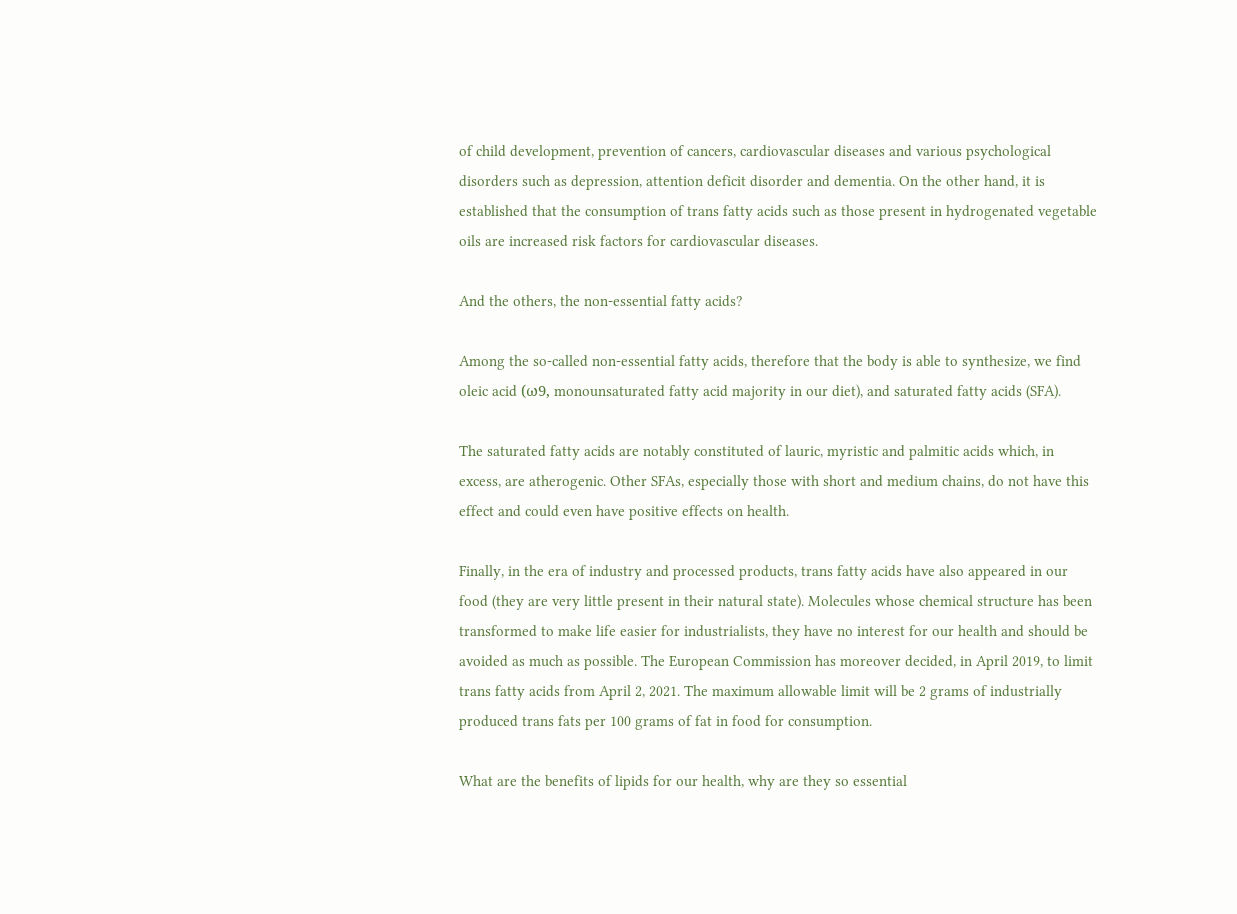of child development, prevention of cancers, cardiovascular diseases and various psychological disorders such as depression, attention deficit disorder and dementia. On the other hand, it is established that the consumption of trans fatty acids such as those present in hydrogenated vegetable oils are increased risk factors for cardiovascular diseases.

And the others, the non-essential fatty acids?

Among the so-called non-essential fatty acids, therefore that the body is able to synthesize, we find oleic acid (ω9, monounsaturated fatty acid majority in our diet), and saturated fatty acids (SFA).

The saturated fatty acids are notably constituted of lauric, myristic and palmitic acids which, in excess, are atherogenic. Other SFAs, especially those with short and medium chains, do not have this effect and could even have positive effects on health.

Finally, in the era of industry and processed products, trans fatty acids have also appeared in our food (they are very little present in their natural state). Molecules whose chemical structure has been transformed to make life easier for industrialists, they have no interest for our health and should be avoided as much as possible. The European Commission has moreover decided, in April 2019, to limit trans fatty acids from April 2, 2021. The maximum allowable limit will be 2 grams of industrially produced trans fats per 100 grams of fat in food for consumption.

What are the benefits of lipids for our health, why are they so essential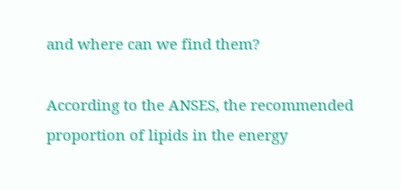and where can we find them?

According to the ANSES, the recommended proportion of lipids in the energy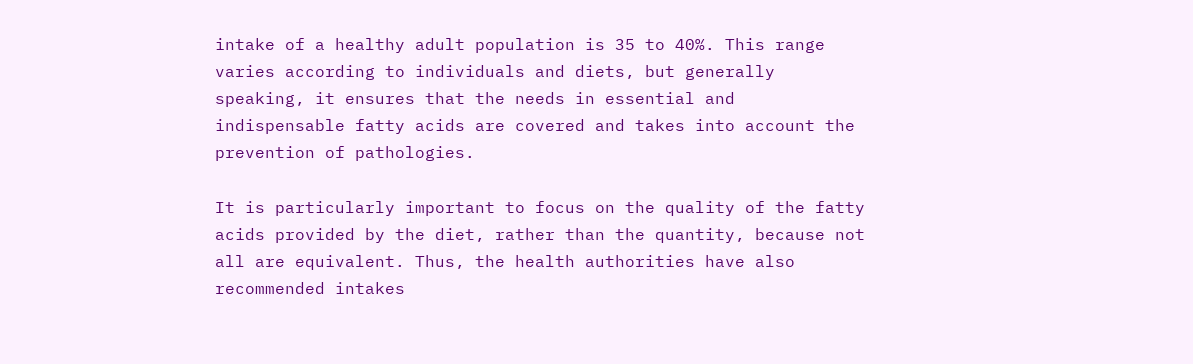intake of a healthy adult population is 35 to 40%. This range varies according to individuals and diets, but generally speaking, it ensures that the needs in essential and indispensable fatty acids are covered and takes into account the prevention of pathologies.

It is particularly important to focus on the quality of the fatty acids provided by the diet, rather than the quantity, because not all are equivalent. Thus, the health authorities have also recommended intakes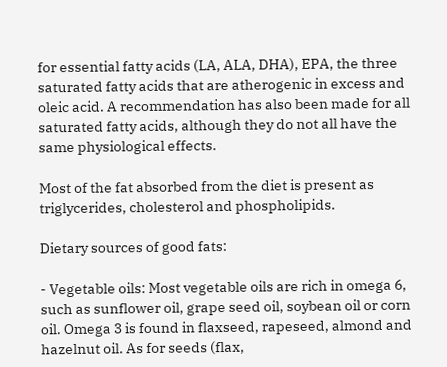for essential fatty acids (LA, ALA, DHA), EPA, the three saturated fatty acids that are atherogenic in excess and oleic acid. A recommendation has also been made for all saturated fatty acids, although they do not all have the same physiological effects.

Most of the fat absorbed from the diet is present as triglycerides, cholesterol and phospholipids.

Dietary sources of good fats:

- Vegetable oils: Most vegetable oils are rich in omega 6, such as sunflower oil, grape seed oil, soybean oil or corn oil. Omega 3 is found in flaxseed, rapeseed, almond and hazelnut oil. As for seeds (flax,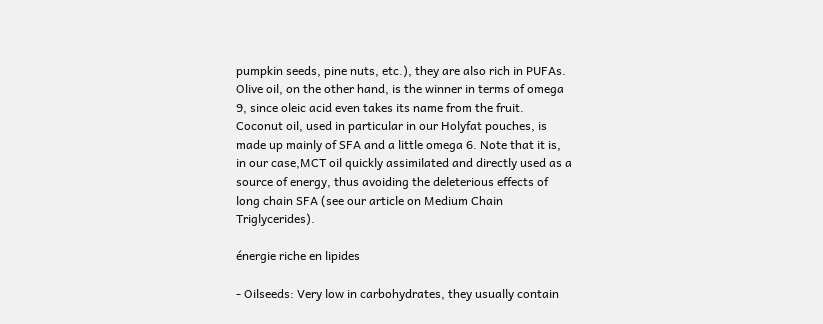pumpkin seeds, pine nuts, etc.), they are also rich in PUFAs. Olive oil, on the other hand, is the winner in terms of omega 9, since oleic acid even takes its name from the fruit. Coconut oil, used in particular in our Holyfat pouches, is made up mainly of SFA and a little omega 6. Note that it is, in our case,MCT oil quickly assimilated and directly used as a source of energy, thus avoiding the deleterious effects of long chain SFA (see our article on Medium Chain Triglycerides).

énergie riche en lipides

- Oilseeds: Very low in carbohydrates, they usually contain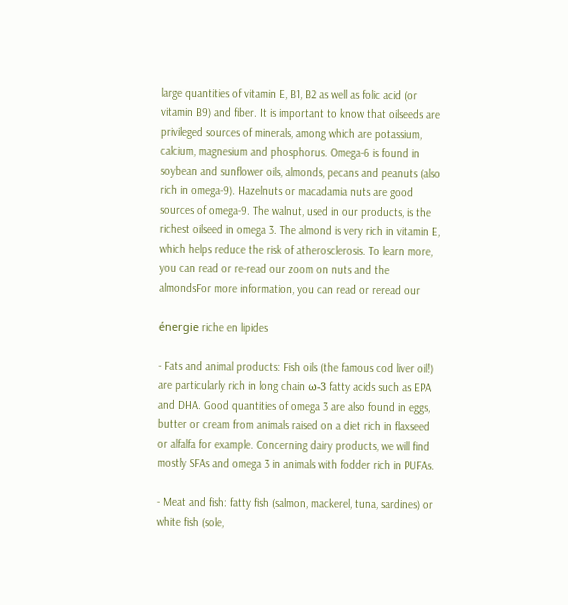large quantities of vitamin E, B1, B2 as well as folic acid (or vitamin B9) and fiber. It is important to know that oilseeds are privileged sources of minerals, among which are potassium, calcium, magnesium and phosphorus. Omega-6 is found in soybean and sunflower oils, almonds, pecans and peanuts (also rich in omega-9). Hazelnuts or macadamia nuts are good sources of omega-9. The walnut, used in our products, is the richest oilseed in omega 3. The almond is very rich in vitamin E, which helps reduce the risk of atherosclerosis. To learn more, you can read or re-read our zoom on nuts and the almondsFor more information, you can read or reread our

énergie riche en lipides

- Fats and animal products: Fish oils (the famous cod liver oil!) are particularly rich in long chain ω-3 fatty acids such as EPA and DHA. Good quantities of omega 3 are also found in eggs, butter or cream from animals raised on a diet rich in flaxseed or alfalfa for example. Concerning dairy products, we will find mostly SFAs and omega 3 in animals with fodder rich in PUFAs.

- Meat and fish: fatty fish (salmon, mackerel, tuna, sardines) or white fish (sole,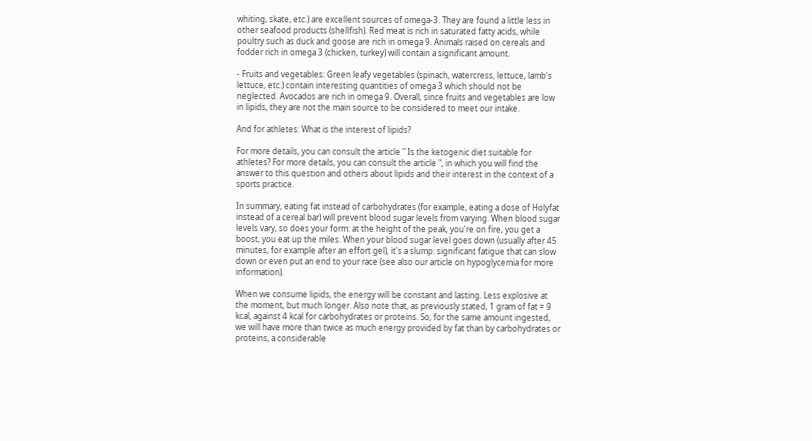whiting, skate, etc.) are excellent sources of omega-3. They are found a little less in other seafood products (shellfish). Red meat is rich in saturated fatty acids, while poultry such as duck and goose are rich in omega 9. Animals raised on cereals and fodder rich in omega 3 (chicken, turkey) will contain a significant amount.

- Fruits and vegetables: Green leafy vegetables (spinach, watercress, lettuce, lamb's lettuce, etc.) contain interesting quantities of omega 3 which should not be neglected. Avocados are rich in omega 9. Overall, since fruits and vegetables are low in lipids, they are not the main source to be considered to meet our intake.

And for athletes: What is the interest of lipids?

For more details, you can consult the article " Is the ketogenic diet suitable for athletes? For more details, you can consult the article ", in which you will find the answer to this question and others about lipids and their interest in the context of a sports practice.

In summary, eating fat instead of carbohydrates (for example, eating a dose of Holyfat instead of a cereal bar) will prevent blood sugar levels from varying. When blood sugar levels vary, so does your form: at the height of the peak, you're on fire, you get a boost, you eat up the miles. When your blood sugar level goes down (usually after 45 minutes, for example after an effort gel), it's a slump: significant fatigue that can slow down or even put an end to your race (see also our article on hypoglycemia for more information).

When we consume lipids, the energy will be constant and lasting. Less explosive at the moment, but much longer. Also note that, as previously stated, 1 gram of fat = 9 kcal, against 4 kcal for carbohydrates or proteins. So, for the same amount ingested, we will have more than twice as much energy provided by fat than by carbohydrates or proteins, a considerable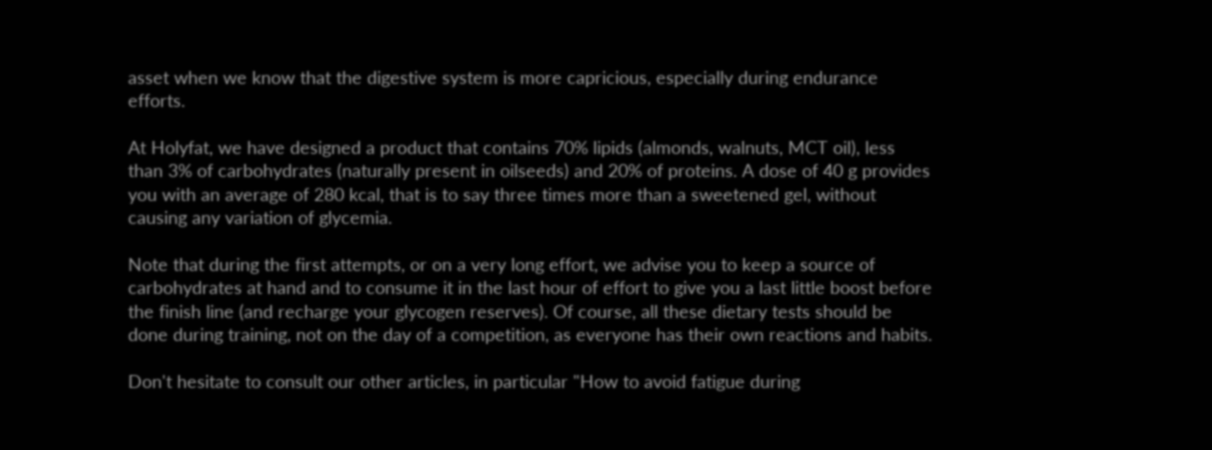asset when we know that the digestive system is more capricious, especially during endurance efforts.

At Holyfat, we have designed a product that contains 70% lipids (almonds, walnuts, MCT oil), less than 3% of carbohydrates (naturally present in oilseeds) and 20% of proteins. A dose of 40 g provides you with an average of 280 kcal, that is to say three times more than a sweetened gel, without causing any variation of glycemia.

Note that during the first attempts, or on a very long effort, we advise you to keep a source of carbohydrates at hand and to consume it in the last hour of effort to give you a last little boost before the finish line (and recharge your glycogen reserves). Of course, all these dietary tests should be done during training, not on the day of a competition, as everyone has their own reactions and habits.

Don't hesitate to consult our other articles, in particular "How to avoid fatigue during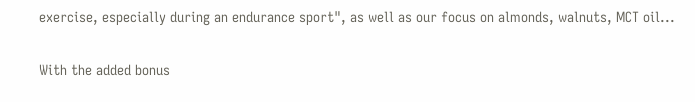exercise, especially during an endurance sport", as well as our focus on almonds, walnuts, MCT oil...

With the added bonus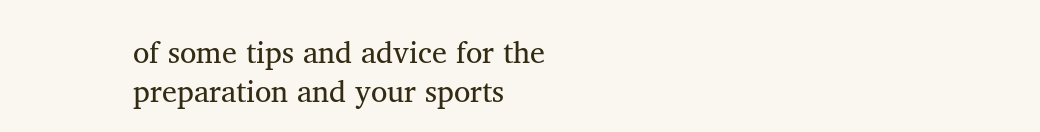of some tips and advice for the preparation and your sports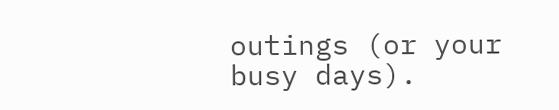outings (or your busy days).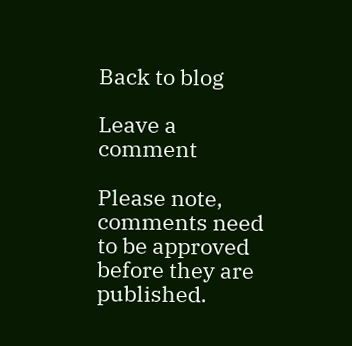Back to blog

Leave a comment

Please note, comments need to be approved before they are published.